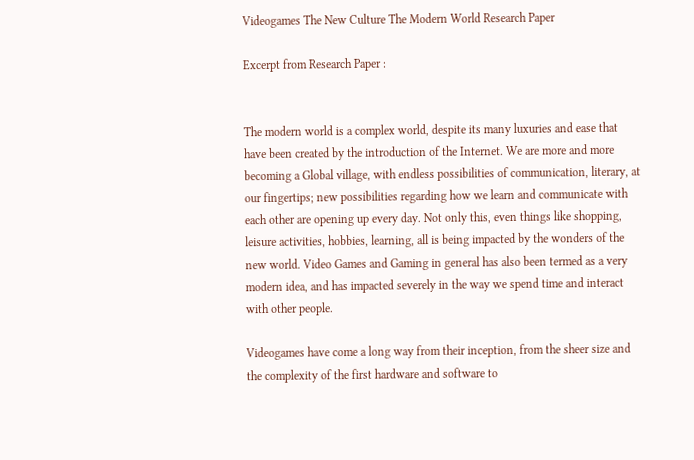Videogames The New Culture The Modern World Research Paper

Excerpt from Research Paper :


The modern world is a complex world, despite its many luxuries and ease that have been created by the introduction of the Internet. We are more and more becoming a Global village, with endless possibilities of communication, literary, at our fingertips; new possibilities regarding how we learn and communicate with each other are opening up every day. Not only this, even things like shopping, leisure activities, hobbies, learning, all is being impacted by the wonders of the new world. Video Games and Gaming in general has also been termed as a very modern idea, and has impacted severely in the way we spend time and interact with other people.

Videogames have come a long way from their inception, from the sheer size and the complexity of the first hardware and software to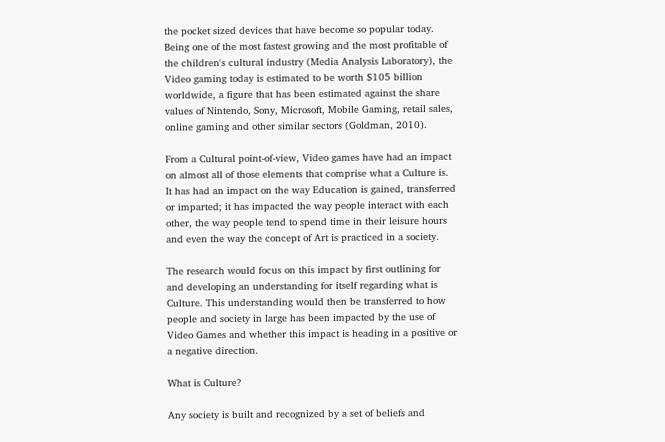the pocket sized devices that have become so popular today. Being one of the most fastest growing and the most profitable of the children's cultural industry (Media Analysis Laboratory), the Video gaming today is estimated to be worth $105 billion worldwide, a figure that has been estimated against the share values of Nintendo, Sony, Microsoft, Mobile Gaming, retail sales, online gaming and other similar sectors (Goldman, 2010).

From a Cultural point-of-view, Video games have had an impact on almost all of those elements that comprise what a Culture is. It has had an impact on the way Education is gained, transferred or imparted; it has impacted the way people interact with each other, the way people tend to spend time in their leisure hours and even the way the concept of Art is practiced in a society.

The research would focus on this impact by first outlining for and developing an understanding for itself regarding what is Culture. This understanding would then be transferred to how people and society in large has been impacted by the use of Video Games and whether this impact is heading in a positive or a negative direction.

What is Culture?

Any society is built and recognized by a set of beliefs and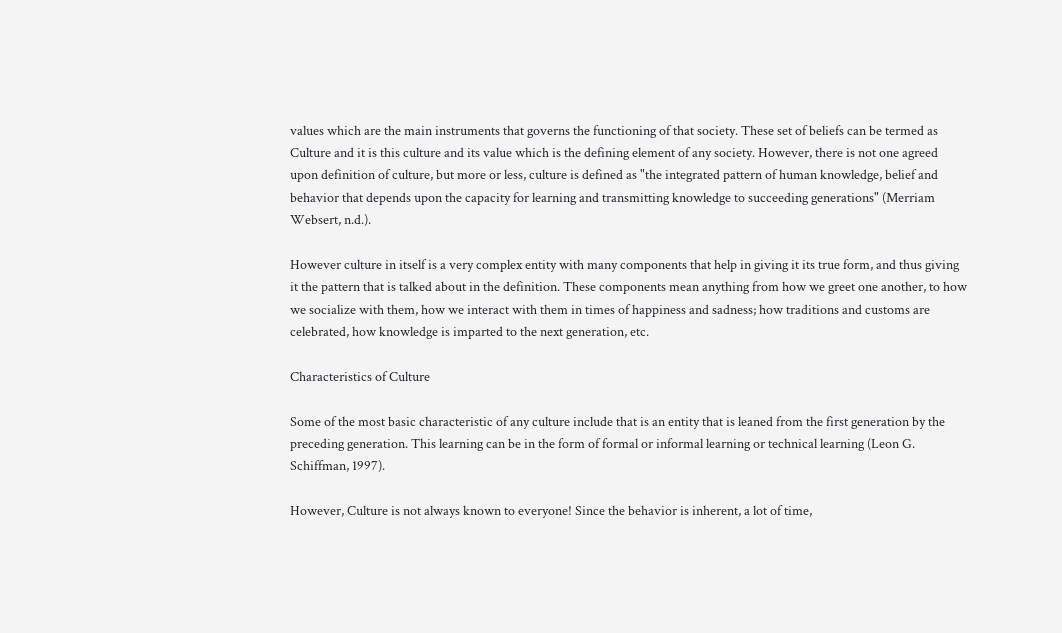values which are the main instruments that governs the functioning of that society. These set of beliefs can be termed as Culture and it is this culture and its value which is the defining element of any society. However, there is not one agreed upon definition of culture, but more or less, culture is defined as "the integrated pattern of human knowledge, belief and behavior that depends upon the capacity for learning and transmitting knowledge to succeeding generations" (Merriam Websert, n.d.).

However culture in itself is a very complex entity with many components that help in giving it its true form, and thus giving it the pattern that is talked about in the definition. These components mean anything from how we greet one another, to how we socialize with them, how we interact with them in times of happiness and sadness; how traditions and customs are celebrated, how knowledge is imparted to the next generation, etc.

Characteristics of Culture

Some of the most basic characteristic of any culture include that is an entity that is leaned from the first generation by the preceding generation. This learning can be in the form of formal or informal learning or technical learning (Leon G. Schiffman, 1997).

However, Culture is not always known to everyone! Since the behavior is inherent, a lot of time,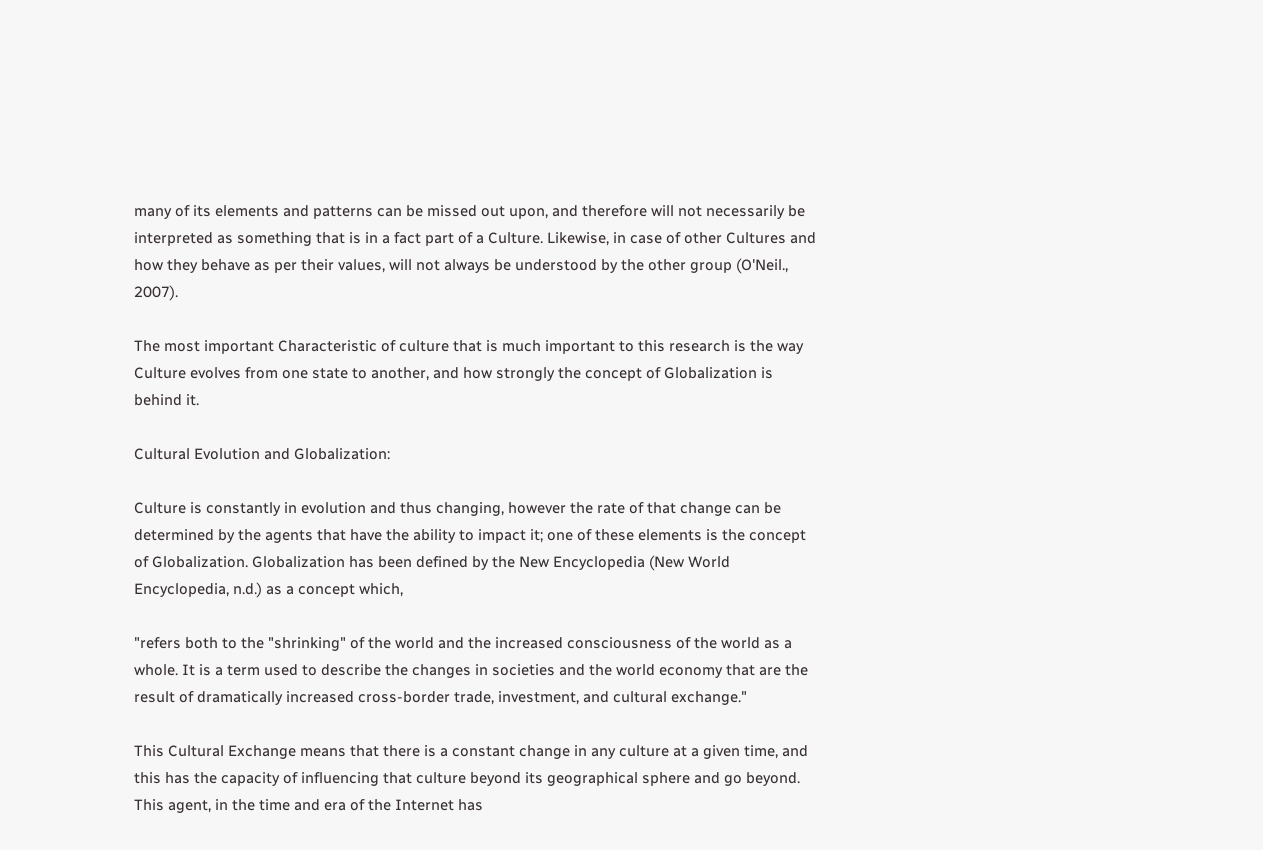many of its elements and patterns can be missed out upon, and therefore will not necessarily be interpreted as something that is in a fact part of a Culture. Likewise, in case of other Cultures and how they behave as per their values, will not always be understood by the other group (O'Neil., 2007).

The most important Characteristic of culture that is much important to this research is the way Culture evolves from one state to another, and how strongly the concept of Globalization is behind it.

Cultural Evolution and Globalization:

Culture is constantly in evolution and thus changing, however the rate of that change can be determined by the agents that have the ability to impact it; one of these elements is the concept of Globalization. Globalization has been defined by the New Encyclopedia (New World Encyclopedia, n.d.) as a concept which,

"refers both to the "shrinking" of the world and the increased consciousness of the world as a whole. It is a term used to describe the changes in societies and the world economy that are the result of dramatically increased cross-border trade, investment, and cultural exchange."

This Cultural Exchange means that there is a constant change in any culture at a given time, and this has the capacity of influencing that culture beyond its geographical sphere and go beyond. This agent, in the time and era of the Internet has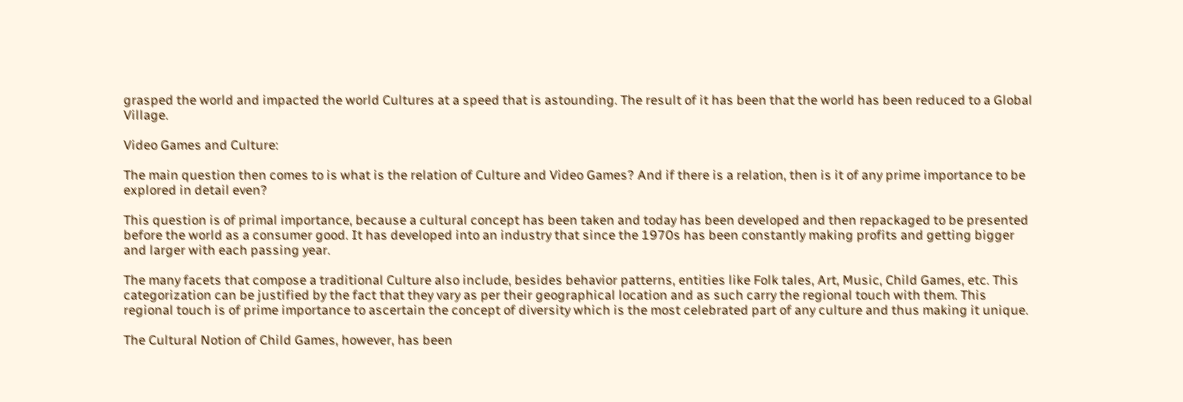grasped the world and impacted the world Cultures at a speed that is astounding. The result of it has been that the world has been reduced to a Global Village.

Video Games and Culture:

The main question then comes to is what is the relation of Culture and Video Games? And if there is a relation, then is it of any prime importance to be explored in detail even?

This question is of primal importance, because a cultural concept has been taken and today has been developed and then repackaged to be presented before the world as a consumer good. It has developed into an industry that since the 1970s has been constantly making profits and getting bigger and larger with each passing year.

The many facets that compose a traditional Culture also include, besides behavior patterns, entities like Folk tales, Art, Music, Child Games, etc. This categorization can be justified by the fact that they vary as per their geographical location and as such carry the regional touch with them. This regional touch is of prime importance to ascertain the concept of diversity which is the most celebrated part of any culture and thus making it unique.

The Cultural Notion of Child Games, however, has been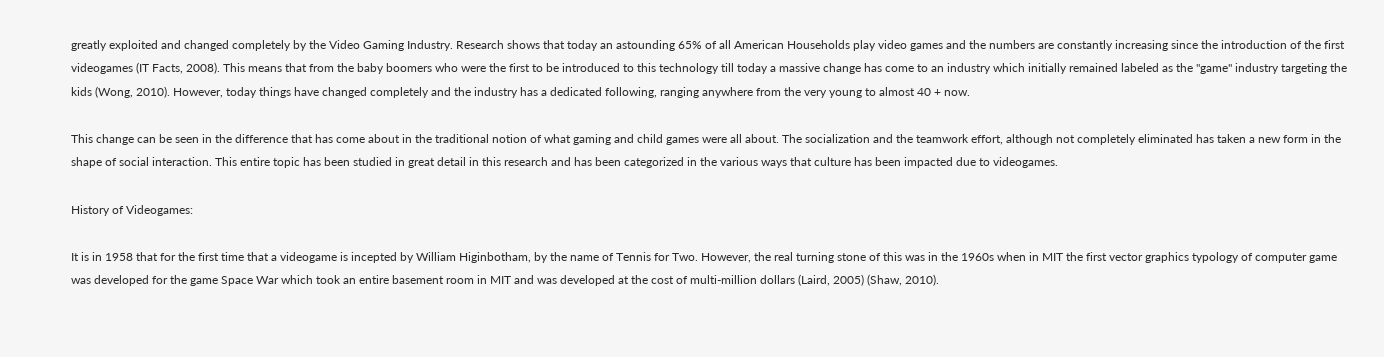greatly exploited and changed completely by the Video Gaming Industry. Research shows that today an astounding 65% of all American Households play video games and the numbers are constantly increasing since the introduction of the first videogames (IT Facts, 2008). This means that from the baby boomers who were the first to be introduced to this technology till today a massive change has come to an industry which initially remained labeled as the "game" industry targeting the kids (Wong, 2010). However, today things have changed completely and the industry has a dedicated following, ranging anywhere from the very young to almost 40 + now.

This change can be seen in the difference that has come about in the traditional notion of what gaming and child games were all about. The socialization and the teamwork effort, although not completely eliminated has taken a new form in the shape of social interaction. This entire topic has been studied in great detail in this research and has been categorized in the various ways that culture has been impacted due to videogames.

History of Videogames:

It is in 1958 that for the first time that a videogame is incepted by William Higinbotham, by the name of Tennis for Two. However, the real turning stone of this was in the 1960s when in MIT the first vector graphics typology of computer game was developed for the game Space War which took an entire basement room in MIT and was developed at the cost of multi-million dollars (Laird, 2005) (Shaw, 2010).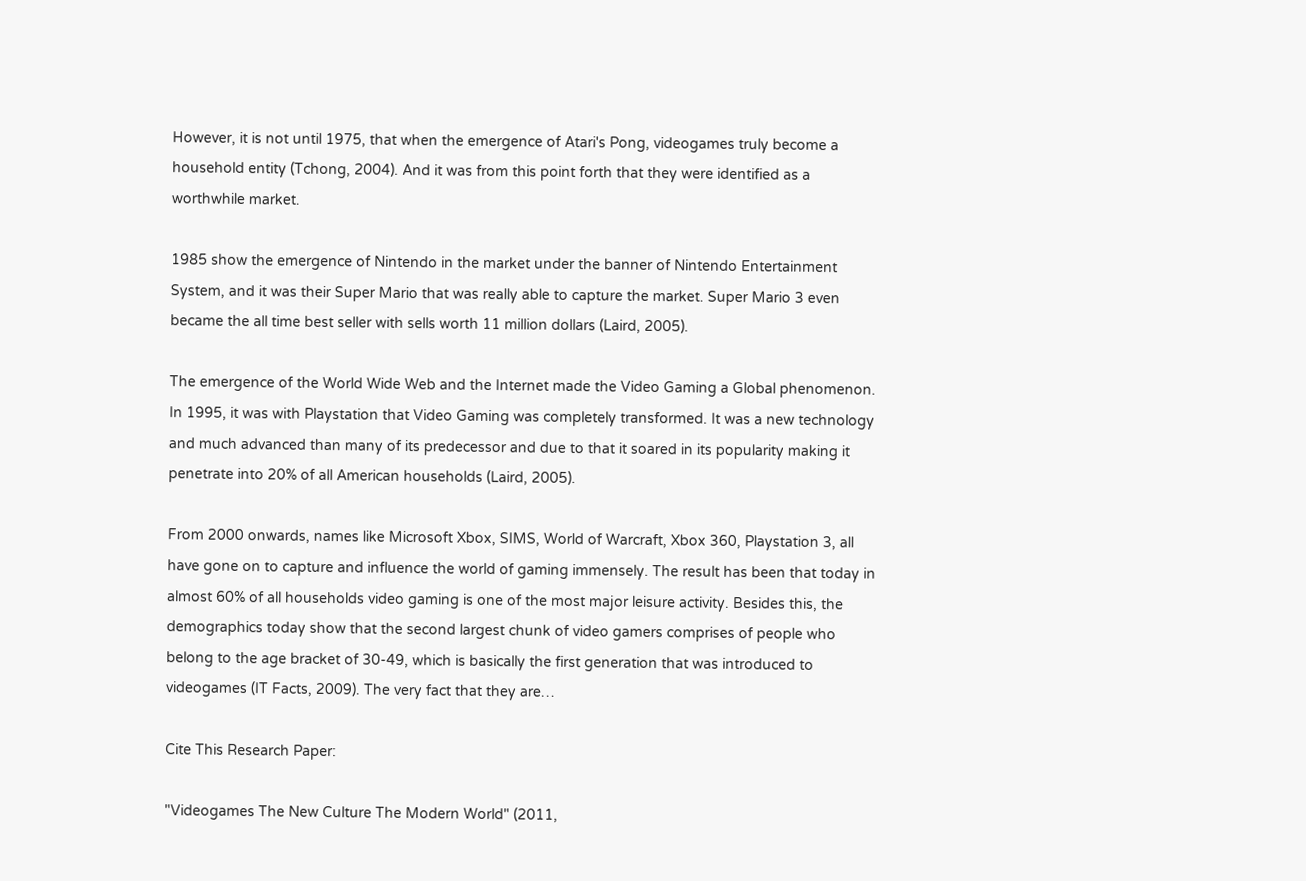However, it is not until 1975, that when the emergence of Atari's Pong, videogames truly become a household entity (Tchong, 2004). And it was from this point forth that they were identified as a worthwhile market.

1985 show the emergence of Nintendo in the market under the banner of Nintendo Entertainment System, and it was their Super Mario that was really able to capture the market. Super Mario 3 even became the all time best seller with sells worth 11 million dollars (Laird, 2005).

The emergence of the World Wide Web and the Internet made the Video Gaming a Global phenomenon. In 1995, it was with Playstation that Video Gaming was completely transformed. It was a new technology and much advanced than many of its predecessor and due to that it soared in its popularity making it penetrate into 20% of all American households (Laird, 2005).

From 2000 onwards, names like Microsoft Xbox, SIMS, World of Warcraft, Xbox 360, Playstation 3, all have gone on to capture and influence the world of gaming immensely. The result has been that today in almost 60% of all households video gaming is one of the most major leisure activity. Besides this, the demographics today show that the second largest chunk of video gamers comprises of people who belong to the age bracket of 30-49, which is basically the first generation that was introduced to videogames (IT Facts, 2009). The very fact that they are…

Cite This Research Paper:

"Videogames The New Culture The Modern World" (2011,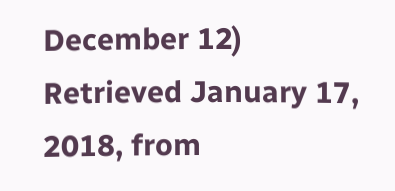December 12) Retrieved January 17, 2018, from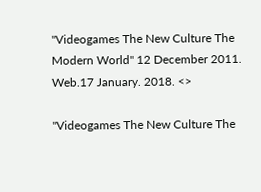"Videogames The New Culture The Modern World" 12 December 2011. Web.17 January. 2018. <>

"Videogames The New Culture The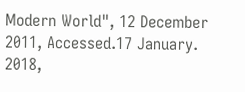Modern World", 12 December 2011, Accessed.17 January. 2018,